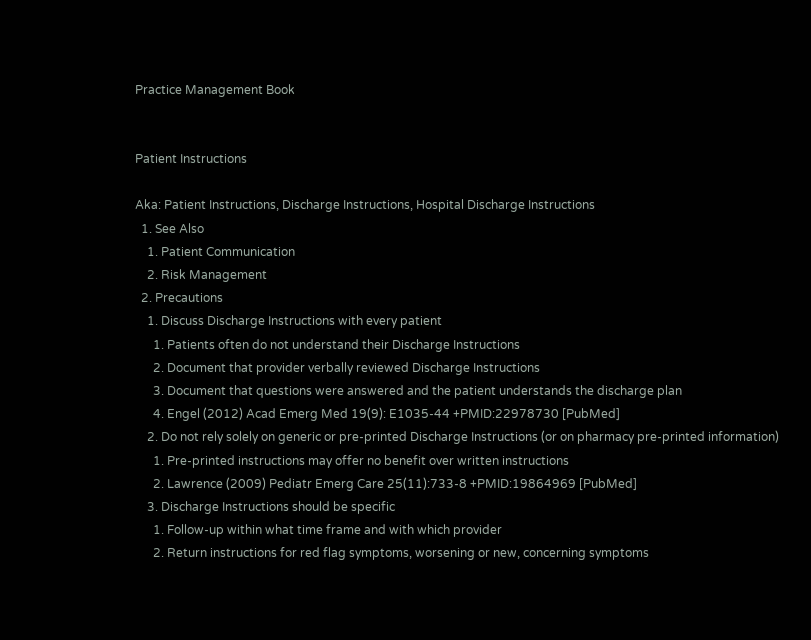Practice Management Book


Patient Instructions

Aka: Patient Instructions, Discharge Instructions, Hospital Discharge Instructions
  1. See Also
    1. Patient Communication
    2. Risk Management
  2. Precautions
    1. Discuss Discharge Instructions with every patient
      1. Patients often do not understand their Discharge Instructions
      2. Document that provider verbally reviewed Discharge Instructions
      3. Document that questions were answered and the patient understands the discharge plan
      4. Engel (2012) Acad Emerg Med 19(9): E1035-44 +PMID:22978730 [PubMed]
    2. Do not rely solely on generic or pre-printed Discharge Instructions (or on pharmacy pre-printed information)
      1. Pre-printed instructions may offer no benefit over written instructions
      2. Lawrence (2009) Pediatr Emerg Care 25(11):733-8 +PMID:19864969 [PubMed]
    3. Discharge Instructions should be specific
      1. Follow-up within what time frame and with which provider
      2. Return instructions for red flag symptoms, worsening or new, concerning symptoms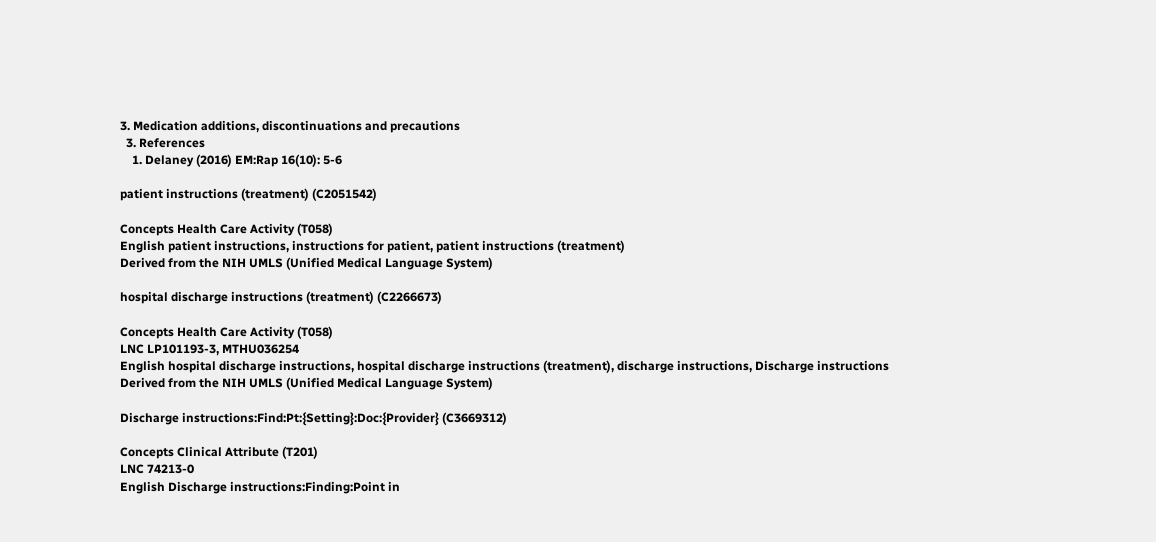3. Medication additions, discontinuations and precautions
  3. References
    1. Delaney (2016) EM:Rap 16(10): 5-6

patient instructions (treatment) (C2051542)

Concepts Health Care Activity (T058)
English patient instructions, instructions for patient, patient instructions (treatment)
Derived from the NIH UMLS (Unified Medical Language System)

hospital discharge instructions (treatment) (C2266673)

Concepts Health Care Activity (T058)
LNC LP101193-3, MTHU036254
English hospital discharge instructions, hospital discharge instructions (treatment), discharge instructions, Discharge instructions
Derived from the NIH UMLS (Unified Medical Language System)

Discharge instructions:Find:Pt:{Setting}:Doc:{Provider} (C3669312)

Concepts Clinical Attribute (T201)
LNC 74213-0
English Discharge instructions:Finding:Point in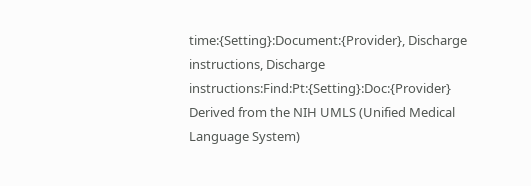time:{Setting}:Document:{Provider}, Discharge instructions, Discharge instructions:Find:Pt:{Setting}:Doc:{Provider}
Derived from the NIH UMLS (Unified Medical Language System)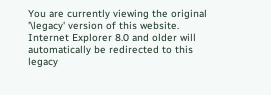You are currently viewing the original '\legacy' version of this website. Internet Explorer 8.0 and older will automatically be redirected to this legacy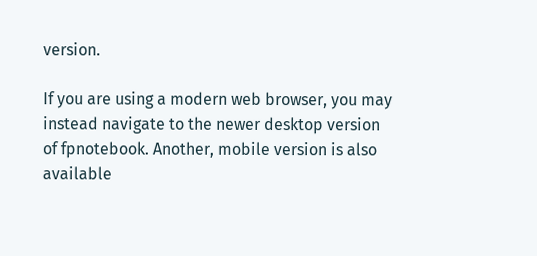version.

If you are using a modern web browser, you may instead navigate to the newer desktop version of fpnotebook. Another, mobile version is also available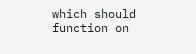which should function on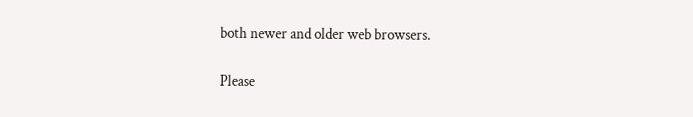both newer and older web browsers.

Please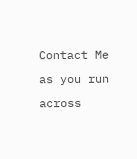Contact Me as you run across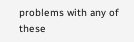problems with any of these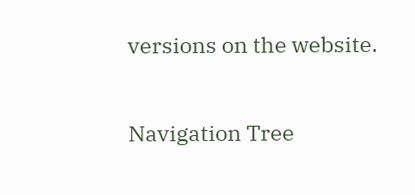versions on the website.

Navigation Tree